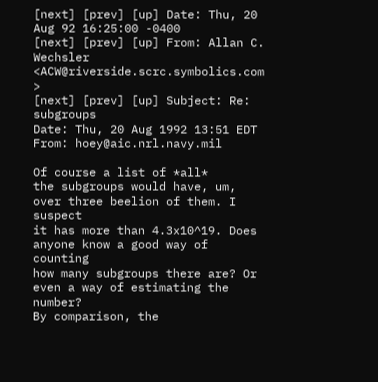[next] [prev] [up] Date: Thu, 20 Aug 92 16:25:00 -0400
[next] [prev] [up] From: Allan C. Wechsler <ACW@riverside.scrc.symbolics.com >
[next] [prev] [up] Subject: Re: subgroups
Date: Thu, 20 Aug 1992 13:51 EDT
From: hoey@aic.nrl.navy.mil

Of course a list of *all*
the subgroups would have, um, over three beelion of them. I suspect
it has more than 4.3x10^19. Does anyone know a good way of counting
how many subgroups there are? Or even a way of estimating the number?
By comparison, the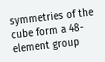symmetries of the cube form a 48-element group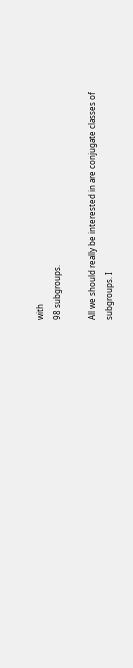with
98 subgroups.

All we should really be interested in are conjugate classes of
subgroups. I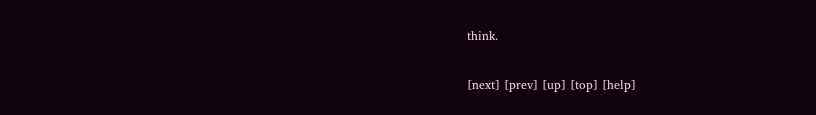think.

[next] [prev] [up] [top] [help]